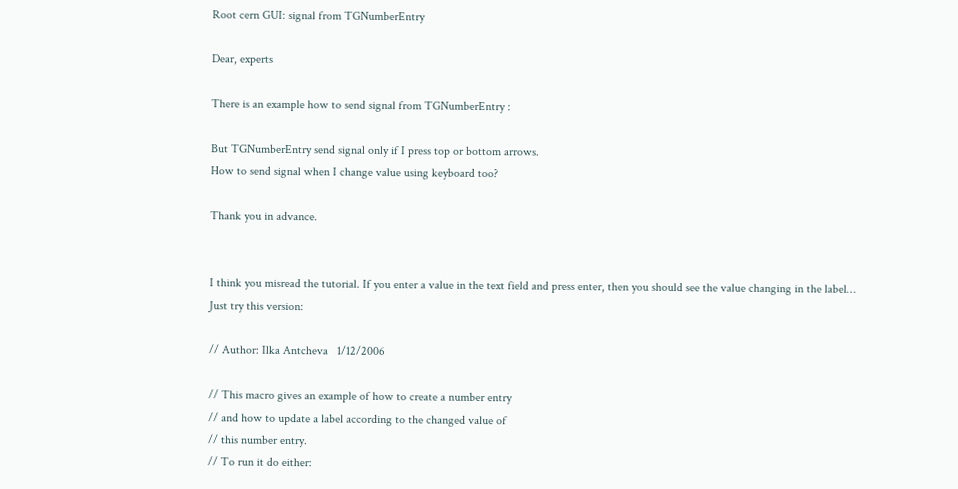Root cern GUI: signal from TGNumberEntry

Dear, experts

There is an example how to send signal from TGNumberEntry :

But TGNumberEntry send signal only if I press top or bottom arrows.
How to send signal when I change value using keyboard too?

Thank you in advance.


I think you misread the tutorial. If you enter a value in the text field and press enter, then you should see the value changing in the label…
Just try this version:

// Author: Ilka Antcheva   1/12/2006

// This macro gives an example of how to create a number entry
// and how to update a label according to the changed value of
// this number entry.
// To run it do either: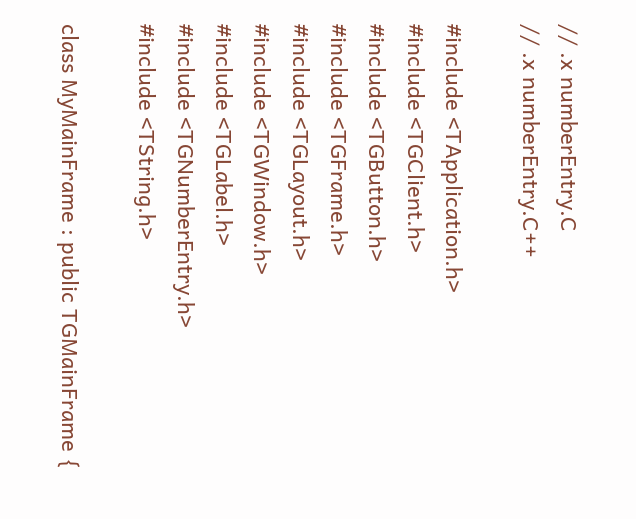// .x numberEntry.C
// .x numberEntry.C++

#include <TApplication.h>
#include <TGClient.h>
#include <TGButton.h>
#include <TGFrame.h>
#include <TGLayout.h>
#include <TGWindow.h>
#include <TGLabel.h>
#include <TGNumberEntry.h>
#include <TString.h>

class MyMainFrame : public TGMainFrame {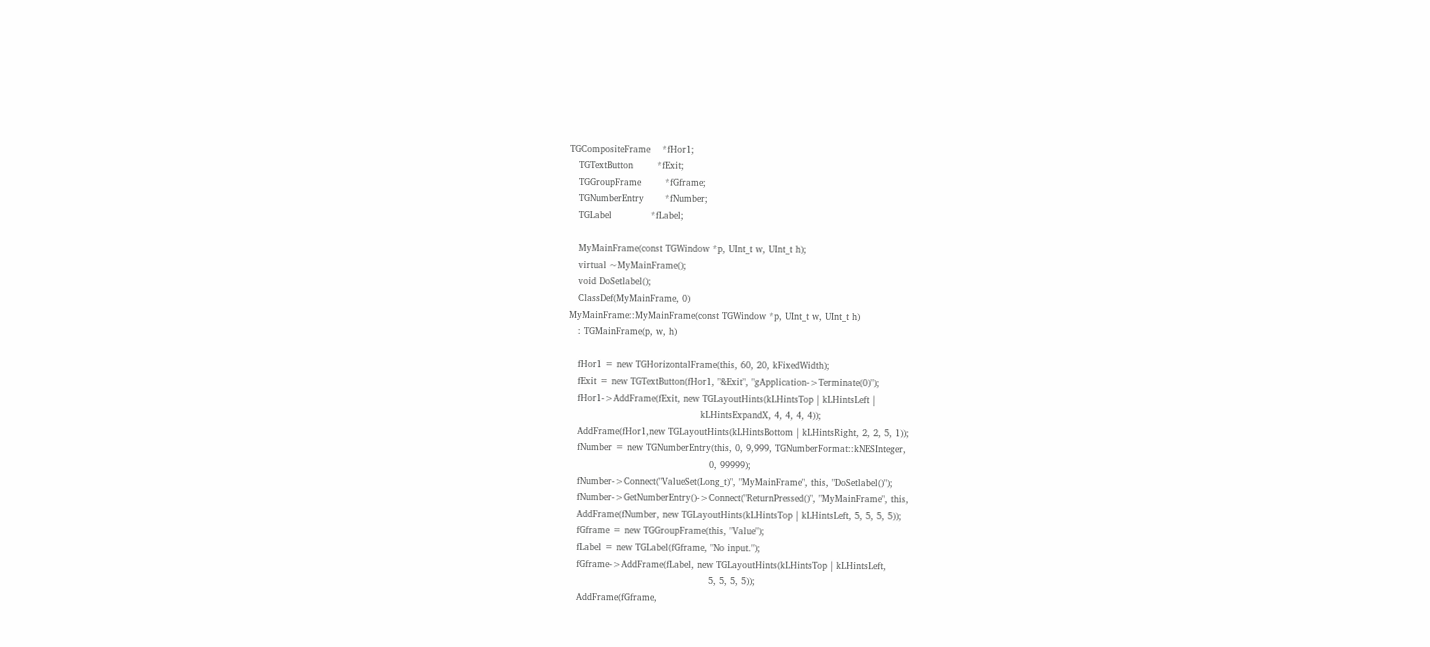TGCompositeFrame    *fHor1;
   TGTextButton        *fExit;
   TGGroupFrame        *fGframe;
   TGNumberEntry       *fNumber;
   TGLabel             *fLabel;

   MyMainFrame(const TGWindow *p, UInt_t w, UInt_t h);
   virtual ~MyMainFrame();
   void DoSetlabel();
   ClassDef(MyMainFrame, 0)
MyMainFrame::MyMainFrame(const TGWindow *p, UInt_t w, UInt_t h)
   : TGMainFrame(p, w, h)

   fHor1 = new TGHorizontalFrame(this, 60, 20, kFixedWidth);
   fExit = new TGTextButton(fHor1, "&Exit", "gApplication->Terminate(0)");
   fHor1->AddFrame(fExit, new TGLayoutHints(kLHintsTop | kLHintsLeft |
                                            kLHintsExpandX, 4, 4, 4, 4));
   AddFrame(fHor1,new TGLayoutHints(kLHintsBottom | kLHintsRight, 2, 2, 5, 1));
   fNumber = new TGNumberEntry(this, 0, 9,999, TGNumberFormat::kNESInteger,
                                               0, 99999);
   fNumber->Connect("ValueSet(Long_t)", "MyMainFrame", this, "DoSetlabel()");
   fNumber->GetNumberEntry()->Connect("ReturnPressed()", "MyMainFrame", this,
   AddFrame(fNumber, new TGLayoutHints(kLHintsTop | kLHintsLeft, 5, 5, 5, 5));
   fGframe = new TGGroupFrame(this, "Value");
   fLabel = new TGLabel(fGframe, "No input.");
   fGframe->AddFrame(fLabel, new TGLayoutHints(kLHintsTop | kLHintsLeft,
                                               5, 5, 5, 5));
   AddFrame(fGframe,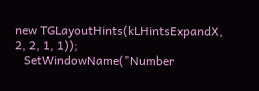new TGLayoutHints(kLHintsExpandX, 2, 2, 1, 1));
   SetWindowName("Number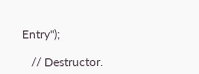Entry");

   // Destructor.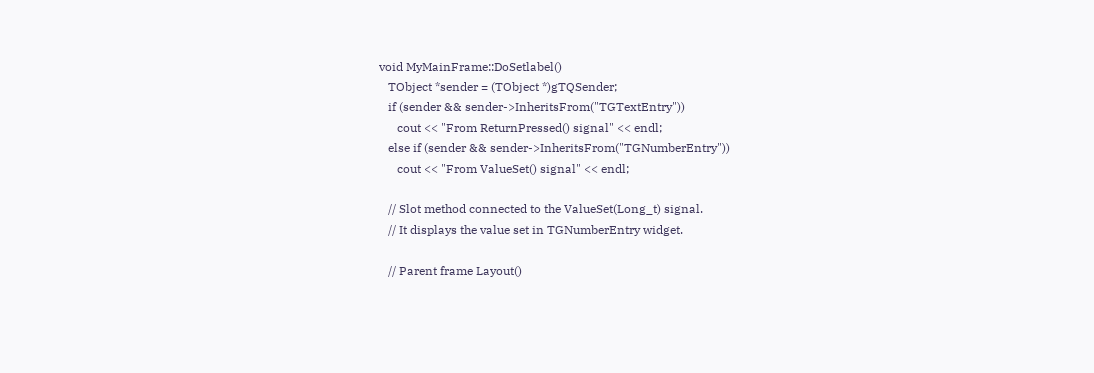void MyMainFrame::DoSetlabel()
   TObject *sender = (TObject *)gTQSender;
   if (sender && sender->InheritsFrom("TGTextEntry"))
      cout << "From ReturnPressed() signal" << endl;
   else if (sender && sender->InheritsFrom("TGNumberEntry"))
      cout << "From ValueSet() signal" << endl;

   // Slot method connected to the ValueSet(Long_t) signal.
   // It displays the value set in TGNumberEntry widget.

   // Parent frame Layout()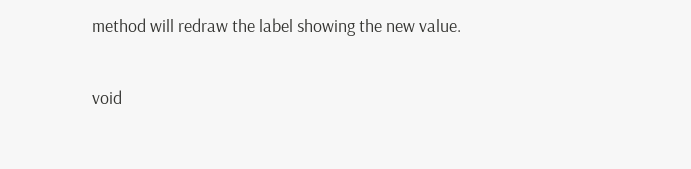method will redraw the label showing the new value.

void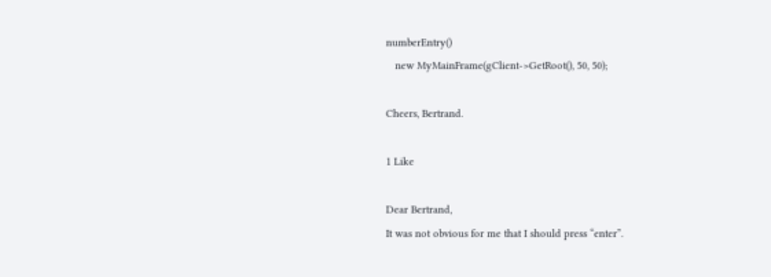numberEntry()
   new MyMainFrame(gClient->GetRoot(), 50, 50);

Cheers, Bertrand.

1 Like

Dear Bertrand,
It was not obvious for me that I should press “enter”.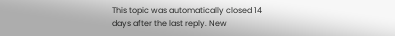This topic was automatically closed 14 days after the last reply. New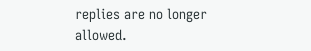replies are no longer allowed.